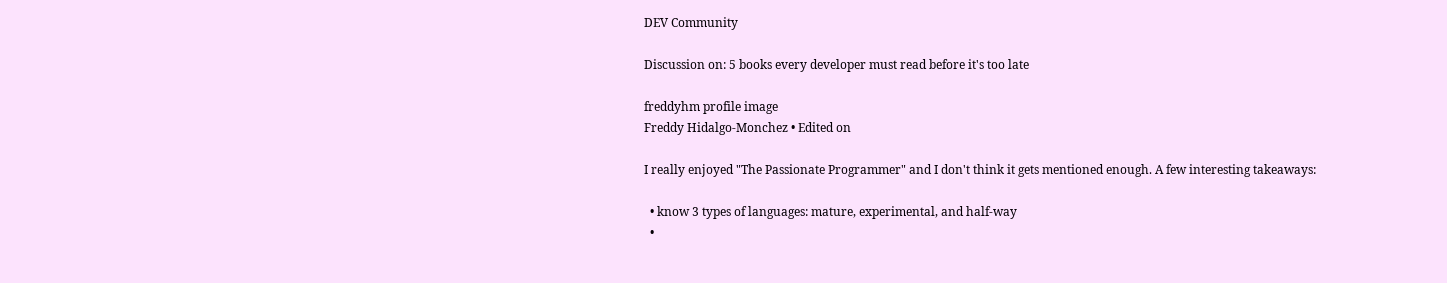DEV Community

Discussion on: 5 books every developer must read before it's too late

freddyhm profile image
Freddy Hidalgo-Monchez • Edited on

I really enjoyed "The Passionate Programmer" and I don't think it gets mentioned enough. A few interesting takeaways:

  • know 3 types of languages: mature, experimental, and half-way
  •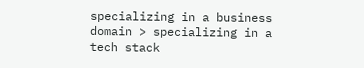specializing in a business domain > specializing in a tech stack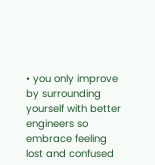• you only improve by surrounding yourself with better engineers so embrace feeling lost and confused